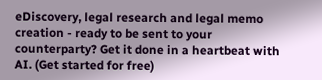eDiscovery, legal research and legal memo creation - ready to be sent to your counterparty? Get it done in a heartbeat with AI. (Get started for free)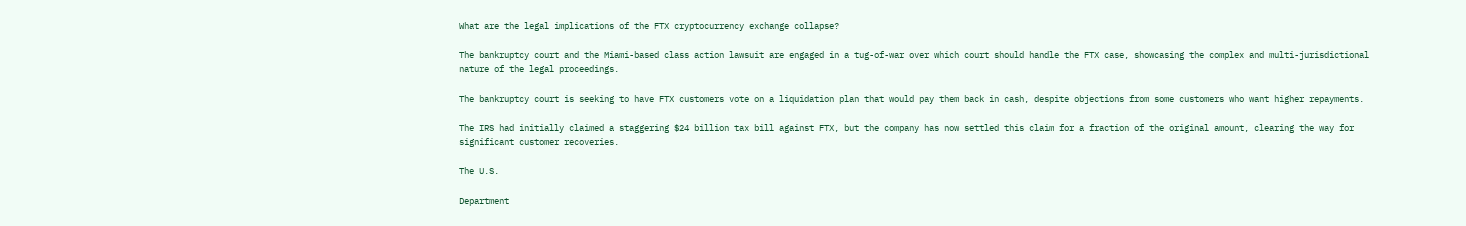What are the legal implications of the FTX cryptocurrency exchange collapse?

The bankruptcy court and the Miami-based class action lawsuit are engaged in a tug-of-war over which court should handle the FTX case, showcasing the complex and multi-jurisdictional nature of the legal proceedings.

The bankruptcy court is seeking to have FTX customers vote on a liquidation plan that would pay them back in cash, despite objections from some customers who want higher repayments.

The IRS had initially claimed a staggering $24 billion tax bill against FTX, but the company has now settled this claim for a fraction of the original amount, clearing the way for significant customer recoveries.

The U.S.

Department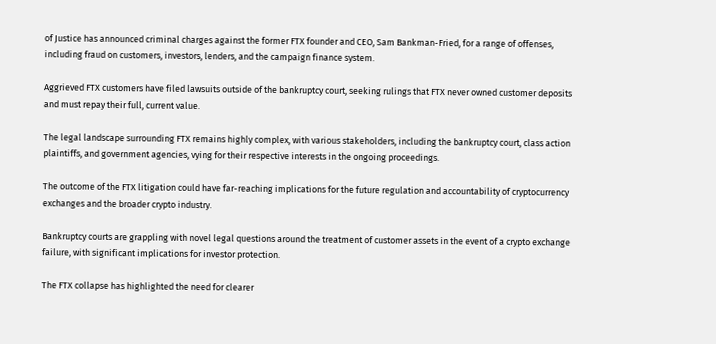of Justice has announced criminal charges against the former FTX founder and CEO, Sam Bankman-Fried, for a range of offenses, including fraud on customers, investors, lenders, and the campaign finance system.

Aggrieved FTX customers have filed lawsuits outside of the bankruptcy court, seeking rulings that FTX never owned customer deposits and must repay their full, current value.

The legal landscape surrounding FTX remains highly complex, with various stakeholders, including the bankruptcy court, class action plaintiffs, and government agencies, vying for their respective interests in the ongoing proceedings.

The outcome of the FTX litigation could have far-reaching implications for the future regulation and accountability of cryptocurrency exchanges and the broader crypto industry.

Bankruptcy courts are grappling with novel legal questions around the treatment of customer assets in the event of a crypto exchange failure, with significant implications for investor protection.

The FTX collapse has highlighted the need for clearer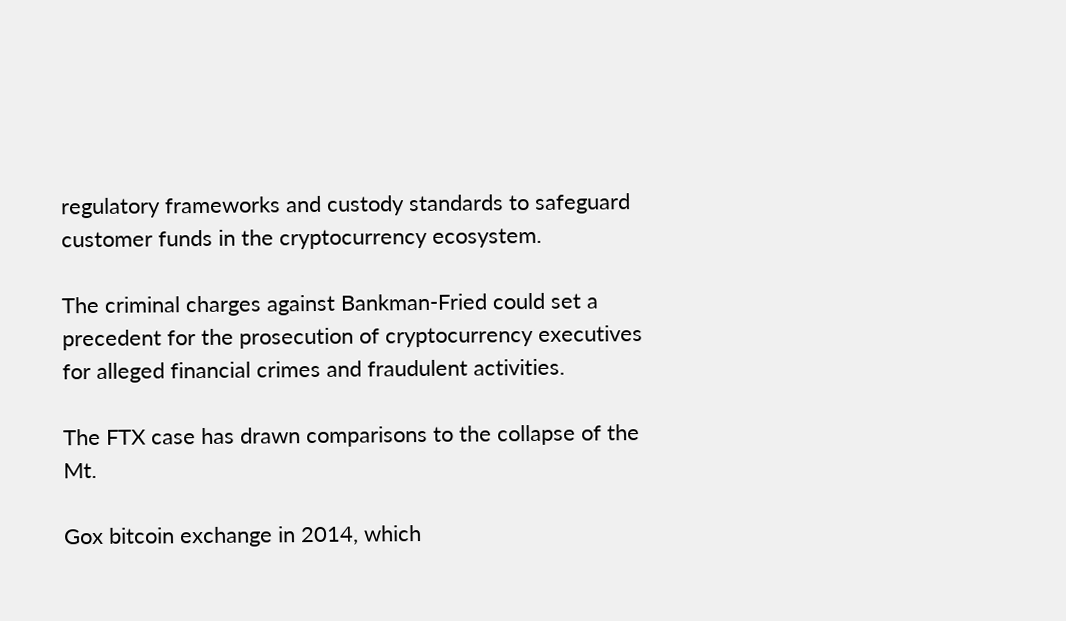regulatory frameworks and custody standards to safeguard customer funds in the cryptocurrency ecosystem.

The criminal charges against Bankman-Fried could set a precedent for the prosecution of cryptocurrency executives for alleged financial crimes and fraudulent activities.

The FTX case has drawn comparisons to the collapse of the Mt.

Gox bitcoin exchange in 2014, which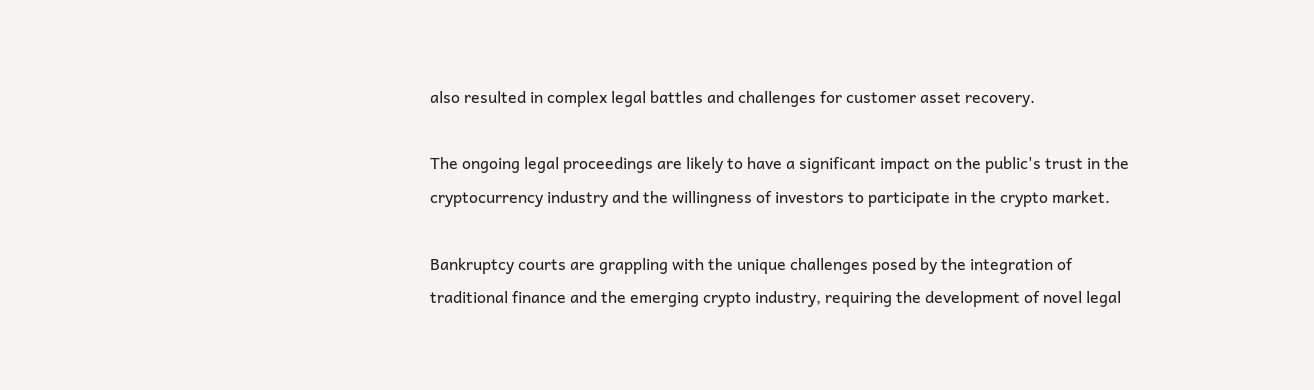also resulted in complex legal battles and challenges for customer asset recovery.

The ongoing legal proceedings are likely to have a significant impact on the public's trust in the cryptocurrency industry and the willingness of investors to participate in the crypto market.

Bankruptcy courts are grappling with the unique challenges posed by the integration of traditional finance and the emerging crypto industry, requiring the development of novel legal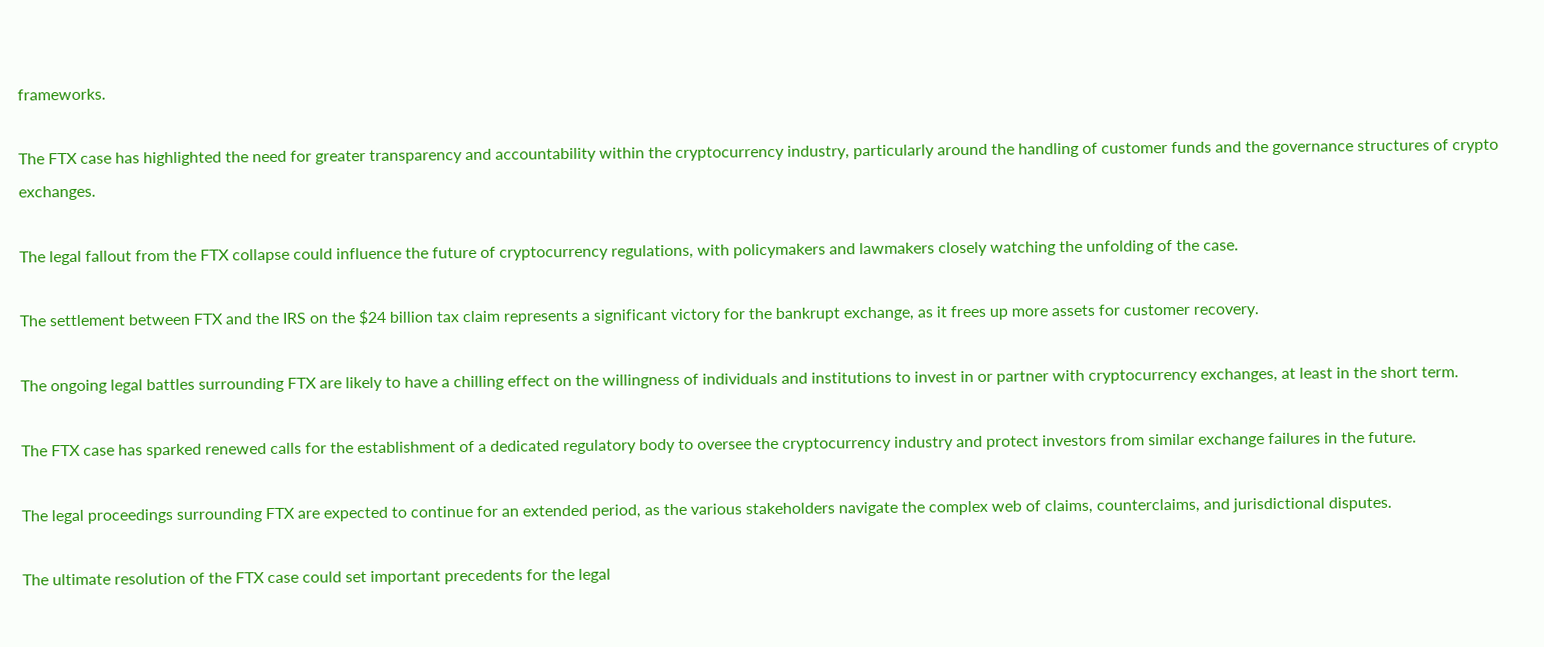frameworks.

The FTX case has highlighted the need for greater transparency and accountability within the cryptocurrency industry, particularly around the handling of customer funds and the governance structures of crypto exchanges.

The legal fallout from the FTX collapse could influence the future of cryptocurrency regulations, with policymakers and lawmakers closely watching the unfolding of the case.

The settlement between FTX and the IRS on the $24 billion tax claim represents a significant victory for the bankrupt exchange, as it frees up more assets for customer recovery.

The ongoing legal battles surrounding FTX are likely to have a chilling effect on the willingness of individuals and institutions to invest in or partner with cryptocurrency exchanges, at least in the short term.

The FTX case has sparked renewed calls for the establishment of a dedicated regulatory body to oversee the cryptocurrency industry and protect investors from similar exchange failures in the future.

The legal proceedings surrounding FTX are expected to continue for an extended period, as the various stakeholders navigate the complex web of claims, counterclaims, and jurisdictional disputes.

The ultimate resolution of the FTX case could set important precedents for the legal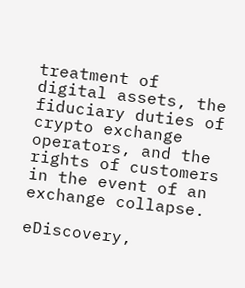treatment of digital assets, the fiduciary duties of crypto exchange operators, and the rights of customers in the event of an exchange collapse.

eDiscovery,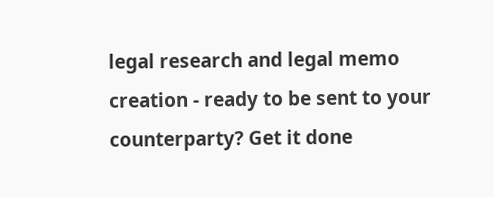legal research and legal memo creation - ready to be sent to your counterparty? Get it done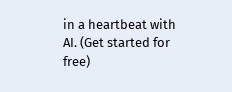in a heartbeat with AI. (Get started for free)